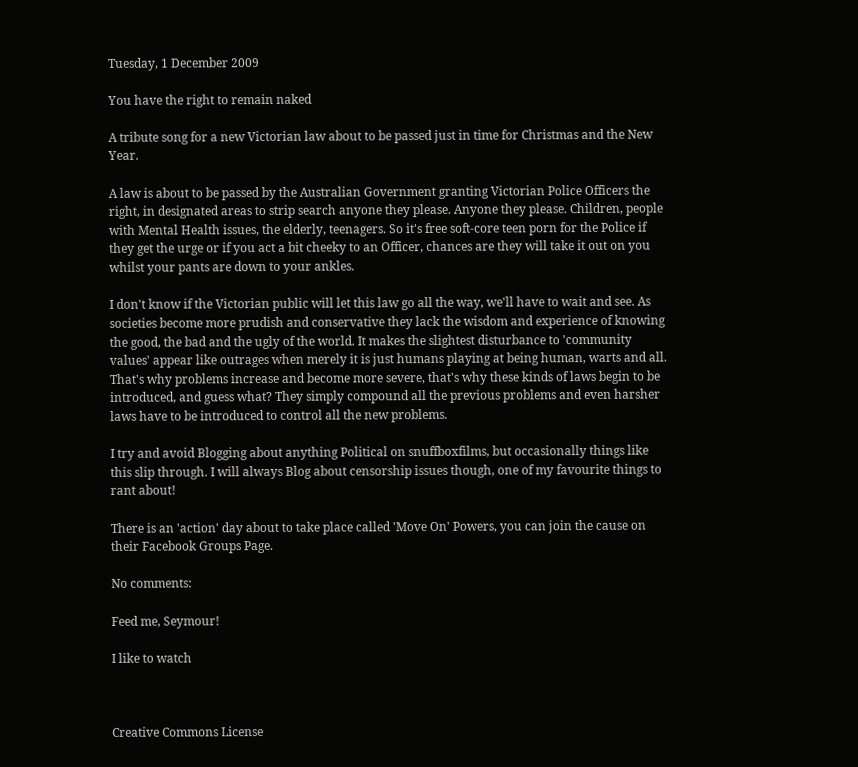Tuesday, 1 December 2009

You have the right to remain naked

A tribute song for a new Victorian law about to be passed just in time for Christmas and the New Year.

A law is about to be passed by the Australian Government granting Victorian Police Officers the right, in designated areas to strip search anyone they please. Anyone they please. Children, people with Mental Health issues, the elderly, teenagers. So it's free soft-core teen porn for the Police if they get the urge or if you act a bit cheeky to an Officer, chances are they will take it out on you whilst your pants are down to your ankles.

I don't know if the Victorian public will let this law go all the way, we'll have to wait and see. As societies become more prudish and conservative they lack the wisdom and experience of knowing the good, the bad and the ugly of the world. It makes the slightest disturbance to 'community values' appear like outrages when merely it is just humans playing at being human, warts and all. That's why problems increase and become more severe, that's why these kinds of laws begin to be introduced, and guess what? They simply compound all the previous problems and even harsher laws have to be introduced to control all the new problems.

I try and avoid Blogging about anything Political on snuffboxfilms, but occasionally things like this slip through. I will always Blog about censorship issues though, one of my favourite things to rant about!

There is an 'action' day about to take place called 'Move On' Powers, you can join the cause on their Facebook Groups Page.

No comments:

Feed me, Seymour!

I like to watch



Creative Commons License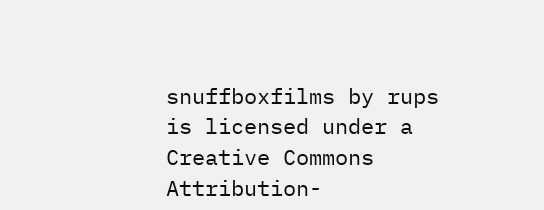snuffboxfilms by rups is licensed under a Creative Commons Attribution-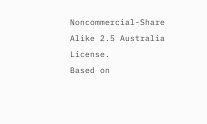Noncommercial-Share Alike 2.5 Australia License.
Based on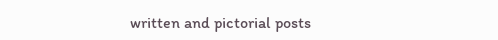written and pictorial posts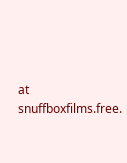at snuffboxfilms.free.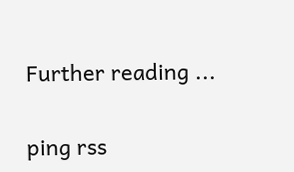Further reading ...

ping rss